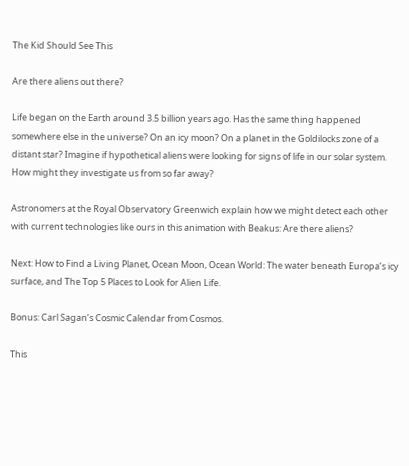The Kid Should See This

Are there aliens out there?

Life began on the Earth around 3.5 billion years ago. Has the same thing happened somewhere else in the universe? On an icy moon? On a planet in the Goldilocks zone of a distant star? Imagine if hypothetical aliens were looking for signs of life in our solar system. How might they investigate us from so far away?

Astronomers at the Royal Observatory Greenwich explain how we might detect each other with current technologies like ours in this animation with Beakus: Are there aliens?

Next: How to Find a Living Planet, Ocean Moon, Ocean World: The water beneath Europa’s icy surface, and The Top 5 Places to Look for Alien Life.

Bonus: Carl Sagan’s Cosmic Calendar from Cosmos.

This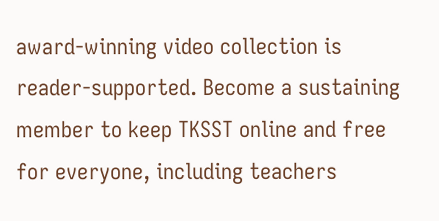award-winning video collection is reader-supported. Become a sustaining member to keep TKSST online and free for everyone, including teachers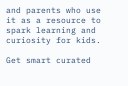and parents who use it as a resource to spark learning and curiosity for kids.

Get smart curated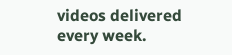videos delivered every week.